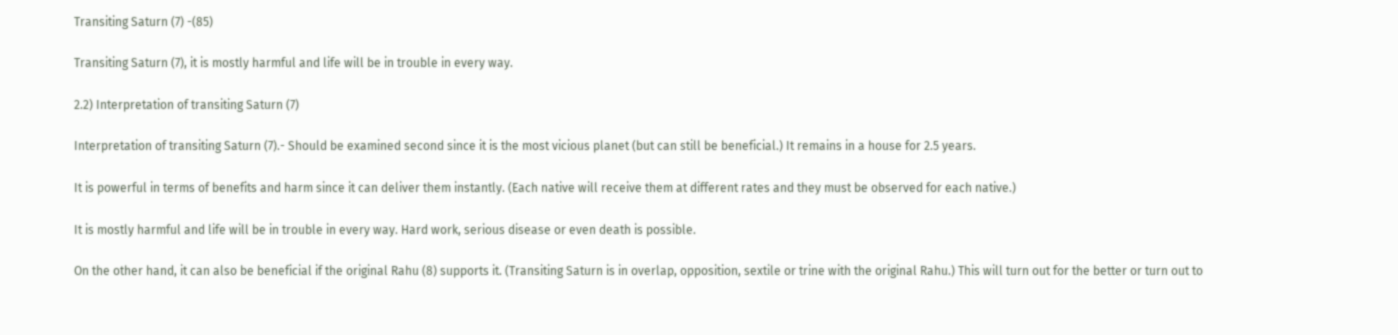Transiting Saturn (7) -(85)

Transiting Saturn (7), it is mostly harmful and life will be in trouble in every way.

2.2) Interpretation of transiting Saturn (7)

Interpretation of transiting Saturn (7).- Should be examined second since it is the most vicious planet (but can still be beneficial.) It remains in a house for 2.5 years.

It is powerful in terms of benefits and harm since it can deliver them instantly. (Each native will receive them at different rates and they must be observed for each native.)

It is mostly harmful and life will be in trouble in every way. Hard work, serious disease or even death is possible.

On the other hand, it can also be beneficial if the original Rahu (8) supports it. (Transiting Saturn is in overlap, opposition, sextile or trine with the original Rahu.) This will turn out for the better or turn out to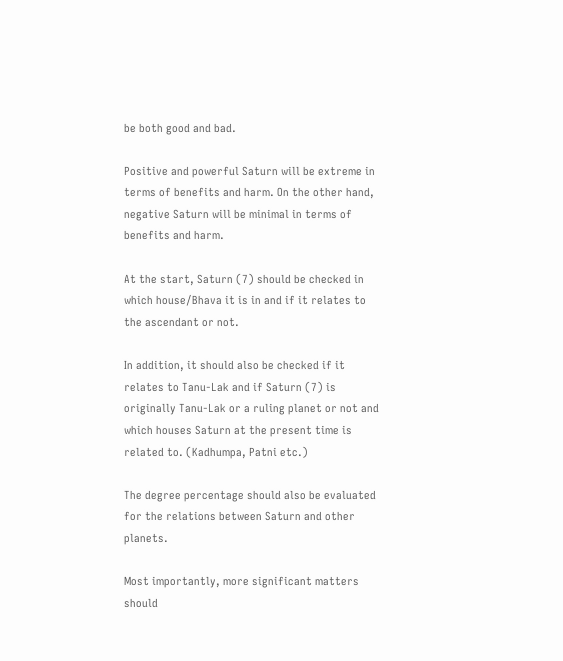be both good and bad.

Positive and powerful Saturn will be extreme in terms of benefits and harm. On the other hand, negative Saturn will be minimal in terms of benefits and harm.

At the start, Saturn (7) should be checked in which house/Bhava it is in and if it relates to the ascendant or not.

In addition, it should also be checked if it relates to Tanu-Lak and if Saturn (7) is originally Tanu-Lak or a ruling planet or not and which houses Saturn at the present time is related to. (Kadhumpa, Patni etc.)

The degree percentage should also be evaluated for the relations between Saturn and other planets.

Most importantly, more significant matters should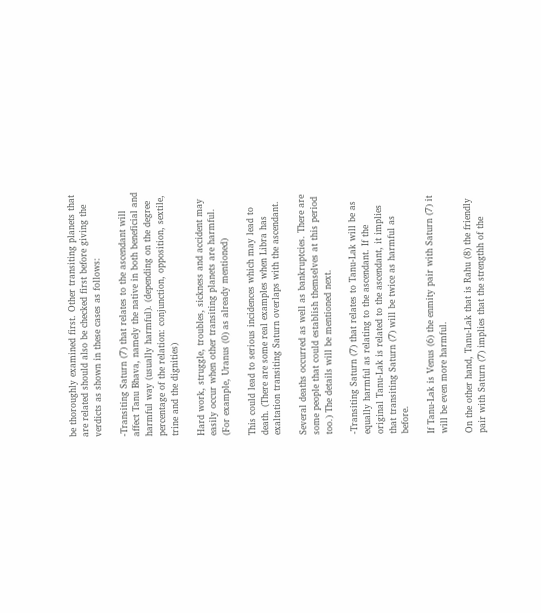be thoroughly examined first. Other transiting planets that are related should also be checked first before giving the verdicts as shown in these cases as follows:

-Transiting Saturn (7) that relates to the ascendant will affect Tanu Bhava, namely the native in both beneficial and harmful way (usually harmful). (depending on the degree percentage of the relation: conjunction, opposition, sextile, trine and the dignities)

Hard work, struggle, troubles, sickness and accident may easily occur when other transiting planets are harmful. (For example, Uranus (0) as already mentioned)

This could lead to serious incidences which may lead to death. (There are some real examples when Libra has exaltation transiting Saturn overlaps with the ascendant.

Several deaths occurred as well as bankruptcies. There are some people that could establish themselves at this period too.) The details will be mentioned next.

-Transiting Saturn (7) that relates to Tanu-Lak will be as equally harmful as relating to the ascendant. If the original Tanu-Lak is related to the ascendant, it implies that transiting Saturn (7) will be twice as harmful as before.

If Tanu-Lak is Venus (6) the enmity pair with Saturn (7) it will be even more harmful.

On the other hand, Tanu-Lak that is Rahu (8) the friendly pair with Saturn (7) implies that the strengthh of the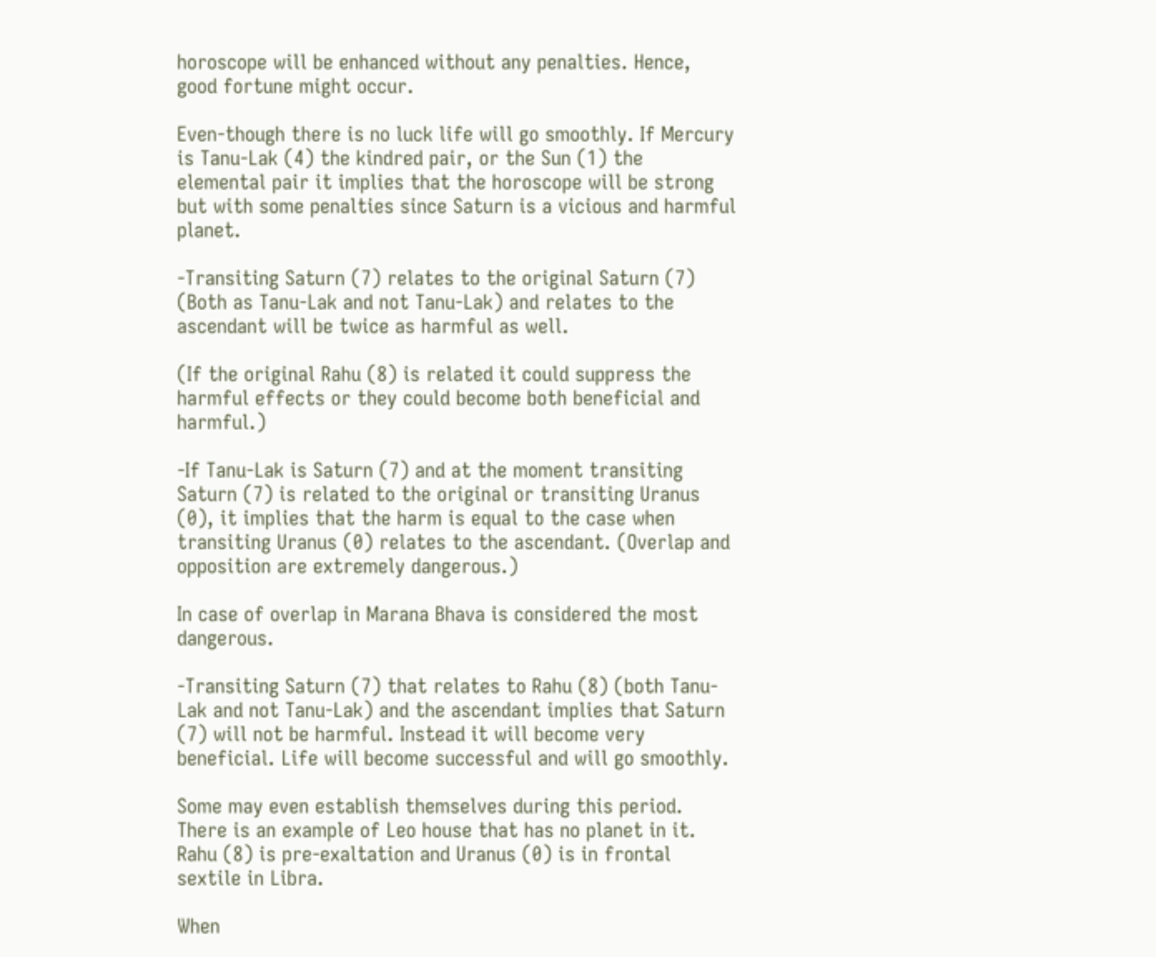horoscope will be enhanced without any penalties. Hence, good fortune might occur.

Even-though there is no luck life will go smoothly. If Mercury is Tanu-Lak (4) the kindred pair, or the Sun (1) the elemental pair it implies that the horoscope will be strong but with some penalties since Saturn is a vicious and harmful planet.

-Transiting Saturn (7) relates to the original Saturn (7) (Both as Tanu-Lak and not Tanu-Lak) and relates to the ascendant will be twice as harmful as well.

(If the original Rahu (8) is related it could suppress the harmful effects or they could become both beneficial and harmful.)

-If Tanu-Lak is Saturn (7) and at the moment transiting Saturn (7) is related to the original or transiting Uranus (0), it implies that the harm is equal to the case when transiting Uranus (0) relates to the ascendant. (Overlap and opposition are extremely dangerous.)

In case of overlap in Marana Bhava is considered the most dangerous.

-Transiting Saturn (7) that relates to Rahu (8) (both Tanu-Lak and not Tanu-Lak) and the ascendant implies that Saturn (7) will not be harmful. Instead it will become very beneficial. Life will become successful and will go smoothly.

Some may even establish themselves during this period. There is an example of Leo house that has no planet in it. Rahu (8) is pre-exaltation and Uranus (0) is in frontal sextile in Libra.

When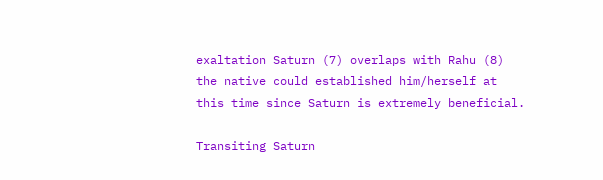exaltation Saturn (7) overlaps with Rahu (8) the native could established him/herself at this time since Saturn is extremely beneficial.

Transiting Saturn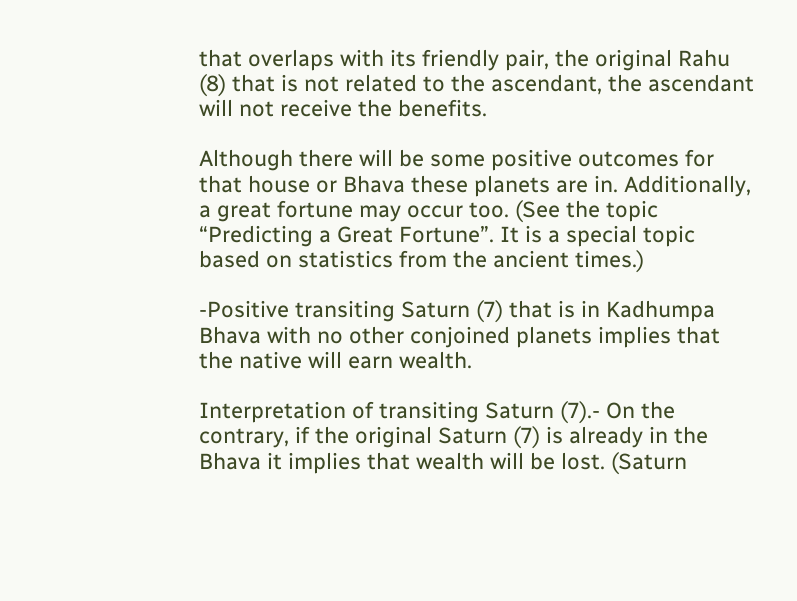that overlaps with its friendly pair, the original Rahu (8) that is not related to the ascendant, the ascendant will not receive the benefits.

Although there will be some positive outcomes for that house or Bhava these planets are in. Additionally, a great fortune may occur too. (See the topic “Predicting a Great Fortune”. It is a special topic based on statistics from the ancient times.)

-Positive transiting Saturn (7) that is in Kadhumpa Bhava with no other conjoined planets implies that the native will earn wealth.

Interpretation of transiting Saturn (7).- On the contrary, if the original Saturn (7) is already in the Bhava it implies that wealth will be lost. (Saturn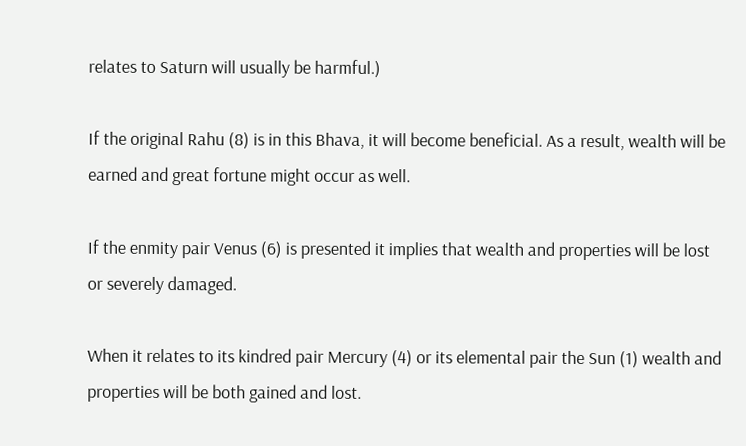relates to Saturn will usually be harmful.)

If the original Rahu (8) is in this Bhava, it will become beneficial. As a result, wealth will be earned and great fortune might occur as well.

If the enmity pair Venus (6) is presented it implies that wealth and properties will be lost or severely damaged.

When it relates to its kindred pair Mercury (4) or its elemental pair the Sun (1) wealth and properties will be both gained and lost.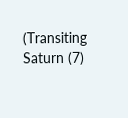(Transiting Saturn (7)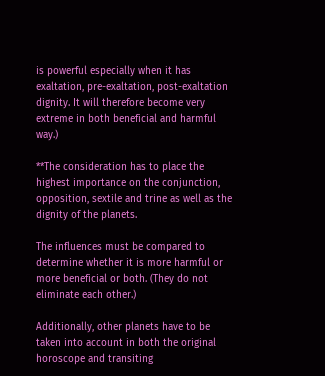is powerful especially when it has exaltation, pre-exaltation, post-exaltation dignity. It will therefore become very extreme in both beneficial and harmful way.)

**The consideration has to place the highest importance on the conjunction, opposition, sextile and trine as well as the dignity of the planets.

The influences must be compared to determine whether it is more harmful or more beneficial or both. (They do not eliminate each other.)

Additionally, other planets have to be taken into account in both the original horoscope and transiting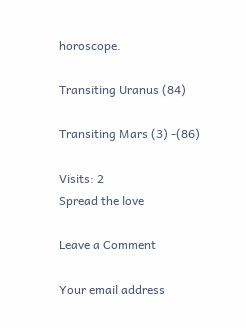horoscope.

Transiting Uranus (84)

Transiting Mars (3) -(86)

Visits: 2
Spread the love

Leave a Comment

Your email address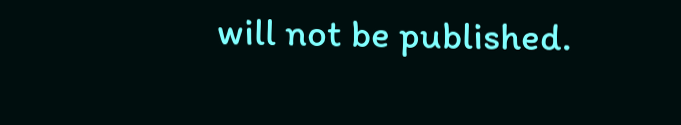will not be published.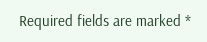Required fields are marked *